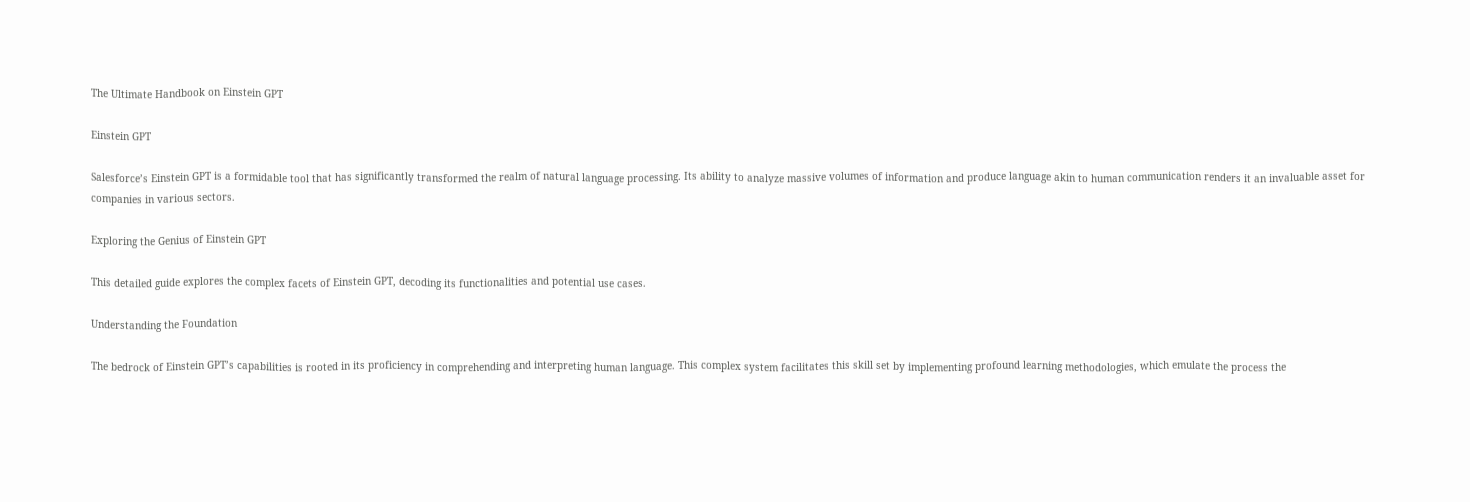The Ultimate Handbook on Einstein GPT

Einstein GPT

Salesforce’s Einstein GPT is a formidable tool that has significantly transformed the realm of natural language processing. Its ability to analyze massive volumes of information and produce language akin to human communication renders it an invaluable asset for companies in various sectors.

Exploring the Genius of Einstein GPT

This detailed guide explores the complex facets of Einstein GPT, decoding its functionalities and potential use cases.

Understanding the Foundation

The bedrock of Einstein GPT’s capabilities is rooted in its proficiency in comprehending and interpreting human language. This complex system facilitates this skill set by implementing profound learning methodologies, which emulate the process the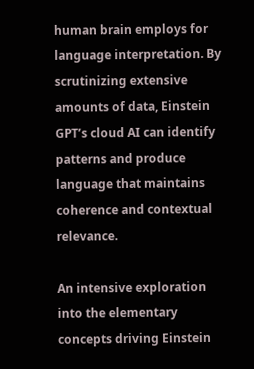human brain employs for language interpretation. By scrutinizing extensive amounts of data, Einstein GPT’s cloud AI can identify patterns and produce language that maintains coherence and contextual relevance.

An intensive exploration into the elementary concepts driving Einstein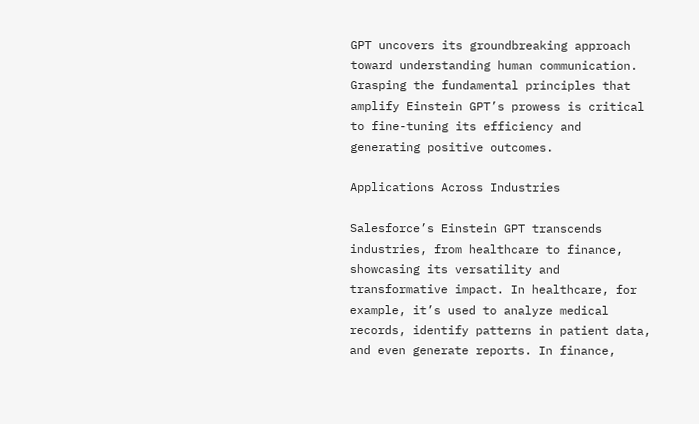GPT uncovers its groundbreaking approach toward understanding human communication. Grasping the fundamental principles that amplify Einstein GPT’s prowess is critical to fine-tuning its efficiency and generating positive outcomes.

Applications Across Industries

Salesforce’s Einstein GPT transcends industries, from healthcare to finance, showcasing its versatility and transformative impact. In healthcare, for example, it’s used to analyze medical records, identify patterns in patient data, and even generate reports. In finance,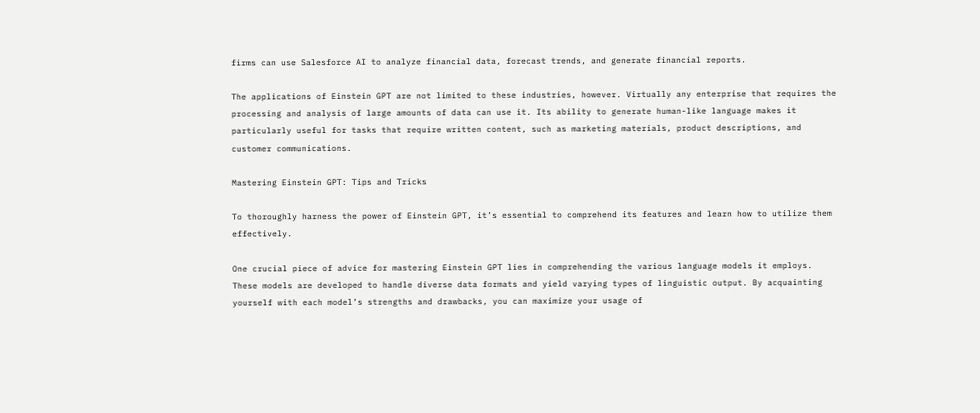firms can use Salesforce AI to analyze financial data, forecast trends, and generate financial reports.

The applications of Einstein GPT are not limited to these industries, however. Virtually any enterprise that requires the processing and analysis of large amounts of data can use it. Its ability to generate human-like language makes it particularly useful for tasks that require written content, such as marketing materials, product descriptions, and customer communications.

Mastering Einstein GPT: Tips and Tricks

To thoroughly harness the power of Einstein GPT, it’s essential to comprehend its features and learn how to utilize them effectively.

One crucial piece of advice for mastering Einstein GPT lies in comprehending the various language models it employs. These models are developed to handle diverse data formats and yield varying types of linguistic output. By acquainting yourself with each model’s strengths and drawbacks, you can maximize your usage of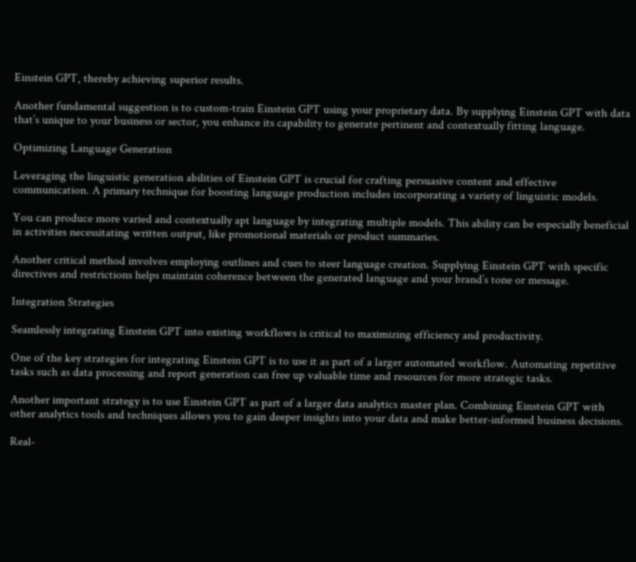Einstein GPT, thereby achieving superior results.

Another fundamental suggestion is to custom-train Einstein GPT using your proprietary data. By supplying Einstein GPT with data that’s unique to your business or sector, you enhance its capability to generate pertinent and contextually fitting language.

Optimizing Language Generation

Leveraging the linguistic generation abilities of Einstein GPT is crucial for crafting persuasive content and effective communication. A primary technique for boosting language production includes incorporating a variety of linguistic models.

You can produce more varied and contextually apt language by integrating multiple models. This ability can be especially beneficial in activities necessitating written output, like promotional materials or product summaries.

Another critical method involves employing outlines and cues to steer language creation. Supplying Einstein GPT with specific directives and restrictions helps maintain coherence between the generated language and your brand’s tone or message.

Integration Strategies

Seamlessly integrating Einstein GPT into existing workflows is critical to maximizing efficiency and productivity.

One of the key strategies for integrating Einstein GPT is to use it as part of a larger automated workflow. Automating repetitive tasks such as data processing and report generation can free up valuable time and resources for more strategic tasks.

Another important strategy is to use Einstein GPT as part of a larger data analytics master plan. Combining Einstein GPT with other analytics tools and techniques allows you to gain deeper insights into your data and make better-informed business decisions.

Real-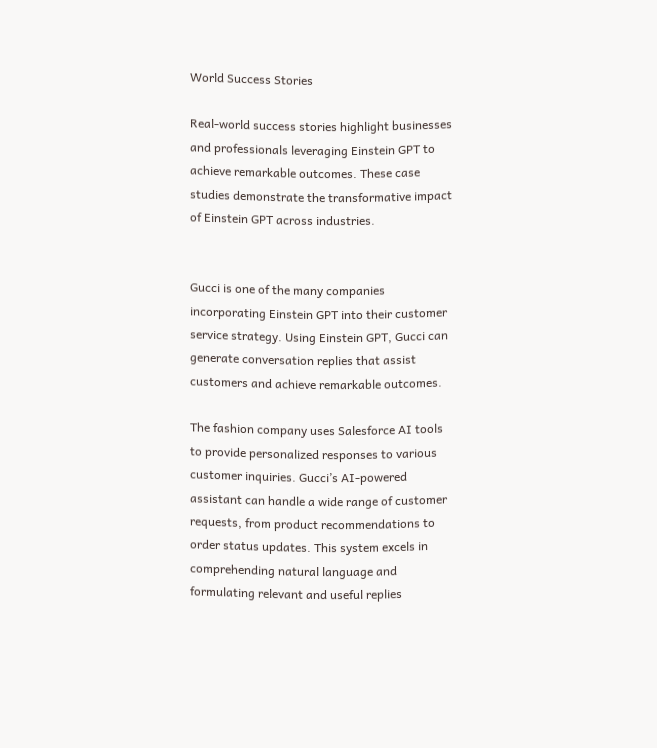World Success Stories

Real-world success stories highlight businesses and professionals leveraging Einstein GPT to achieve remarkable outcomes. These case studies demonstrate the transformative impact of Einstein GPT across industries.


Gucci is one of the many companies incorporating Einstein GPT into their customer service strategy. Using Einstein GPT, Gucci can generate conversation replies that assist customers and achieve remarkable outcomes.

The fashion company uses Salesforce AI tools to provide personalized responses to various customer inquiries. Gucci’s AI-powered assistant can handle a wide range of customer requests, from product recommendations to order status updates. This system excels in comprehending natural language and formulating relevant and useful replies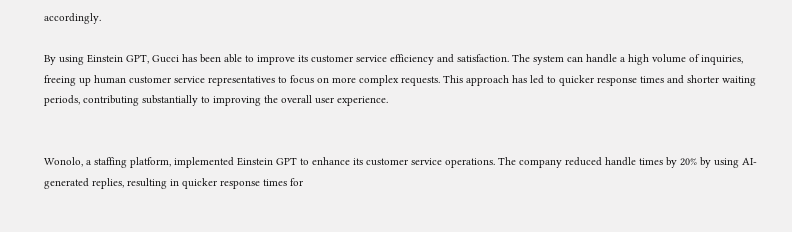accordingly.

By using Einstein GPT, Gucci has been able to improve its customer service efficiency and satisfaction. The system can handle a high volume of inquiries, freeing up human customer service representatives to focus on more complex requests. This approach has led to quicker response times and shorter waiting periods, contributing substantially to improving the overall user experience.


Wonolo, a staffing platform, implemented Einstein GPT to enhance its customer service operations. The company reduced handle times by 20% by using AI-generated replies, resulting in quicker response times for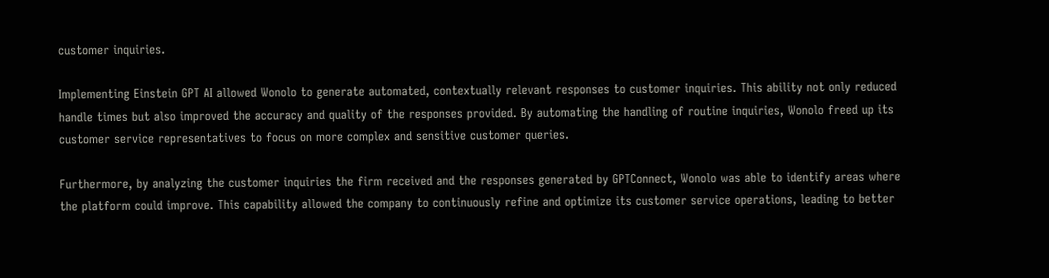customer inquiries.

Implementing Einstein GPT AI allowed Wonolo to generate automated, contextually relevant responses to customer inquiries. This ability not only reduced handle times but also improved the accuracy and quality of the responses provided. By automating the handling of routine inquiries, Wonolo freed up its customer service representatives to focus on more complex and sensitive customer queries.

Furthermore, by analyzing the customer inquiries the firm received and the responses generated by GPTConnect, Wonolo was able to identify areas where the platform could improve. This capability allowed the company to continuously refine and optimize its customer service operations, leading to better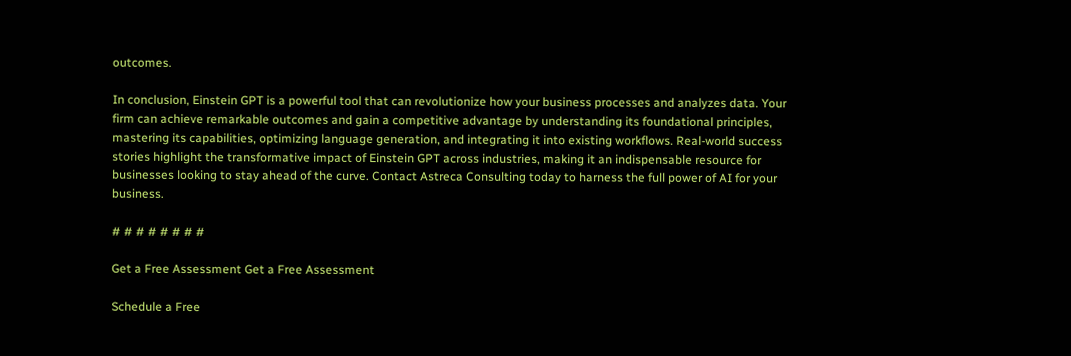outcomes.

In conclusion, Einstein GPT is a powerful tool that can revolutionize how your business processes and analyzes data. Your firm can achieve remarkable outcomes and gain a competitive advantage by understanding its foundational principles, mastering its capabilities, optimizing language generation, and integrating it into existing workflows. Real-world success stories highlight the transformative impact of Einstein GPT across industries, making it an indispensable resource for businesses looking to stay ahead of the curve. Contact Astreca Consulting today to harness the full power of AI for your business.

# # # # # # # #

Get a Free Assessment Get a Free Assessment

Schedule a Free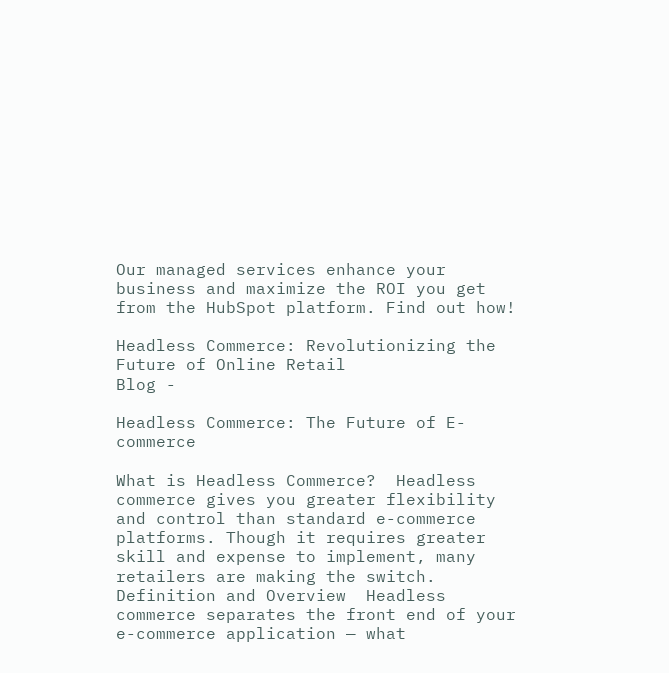Our managed services enhance your business and maximize the ROI you get from the HubSpot platform. Find out how!

Headless Commerce: Revolutionizing the Future of Online Retail
Blog -

Headless Commerce: The Future of E-commerce

What is Headless Commerce?  Headless commerce gives you greater flexibility and control than standard e-commerce platforms. Though it requires greater skill and expense to implement, many retailers are making the switch.  Definition and Overview  Headless commerce separates the front end of your e-commerce application — what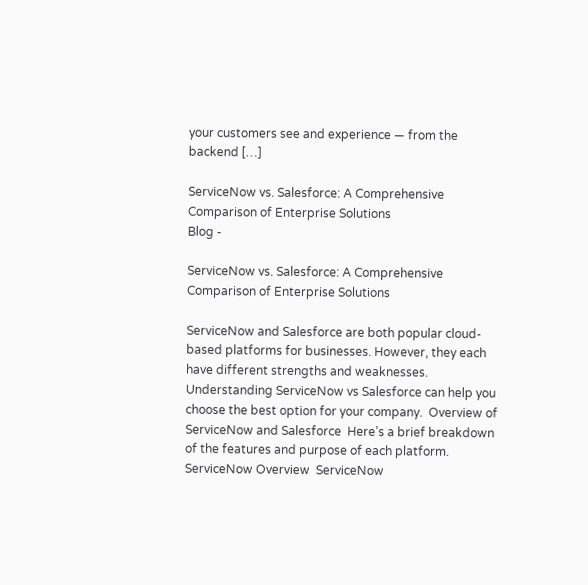your customers see and experience — from the backend […]

ServiceNow vs. Salesforce: A Comprehensive Comparison of Enterprise Solutions
Blog -

ServiceNow vs. Salesforce: A Comprehensive Comparison of Enterprise Solutions

ServiceNow and Salesforce are both popular cloud-based platforms for businesses. However, they each have different strengths and weaknesses. Understanding ServiceNow vs Salesforce can help you choose the best option for your company.  Overview of ServiceNow and Salesforce  Here’s a brief breakdown of the features and purpose of each platform.  ServiceNow Overview  ServiceNow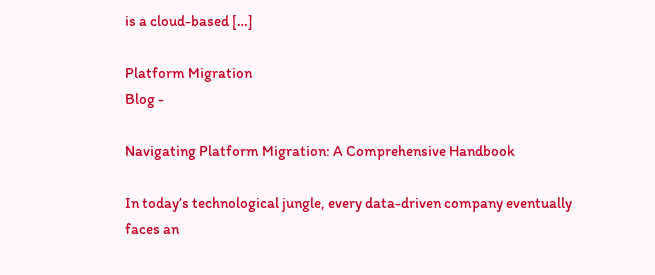is a cloud-based […]

Platform Migration
Blog -

Navigating Platform Migration: A Comprehensive Handbook

In today’s technological jungle, every data-driven company eventually faces an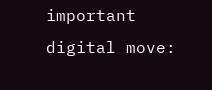important digital move: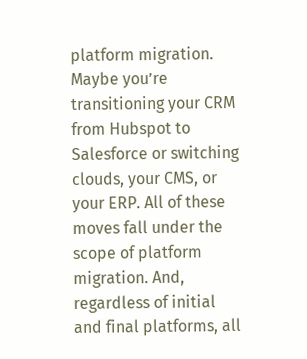platform migration. Maybe you’re transitioning your CRM from Hubspot to Salesforce or switching clouds, your CMS, or your ERP. All of these moves fall under the scope of platform migration. And, regardless of initial and final platforms, all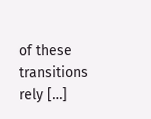of these transitions rely […]